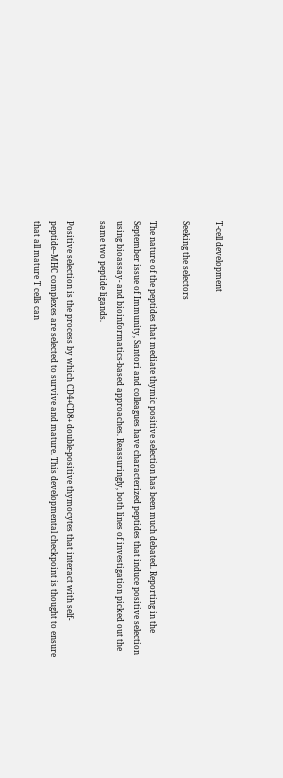T-cell development

Seeking the selectors

The nature of the peptides that mediate thymic positive selection has been much debated. Reporting in the September issue of Immunity, Santori and colleagues have characterized peptides that induce positive selection using bioassay- and bioinformatics-based approaches. Reassuringly, both lines of investigation picked out the same two peptide ligands.

Positive selection is the process by which CD4+CD8+ double-positive thymocytes that interact with self-peptide–MHC complexes are selected to survive and mature. This developmental checkpoint is thought to ensure that all mature T cells can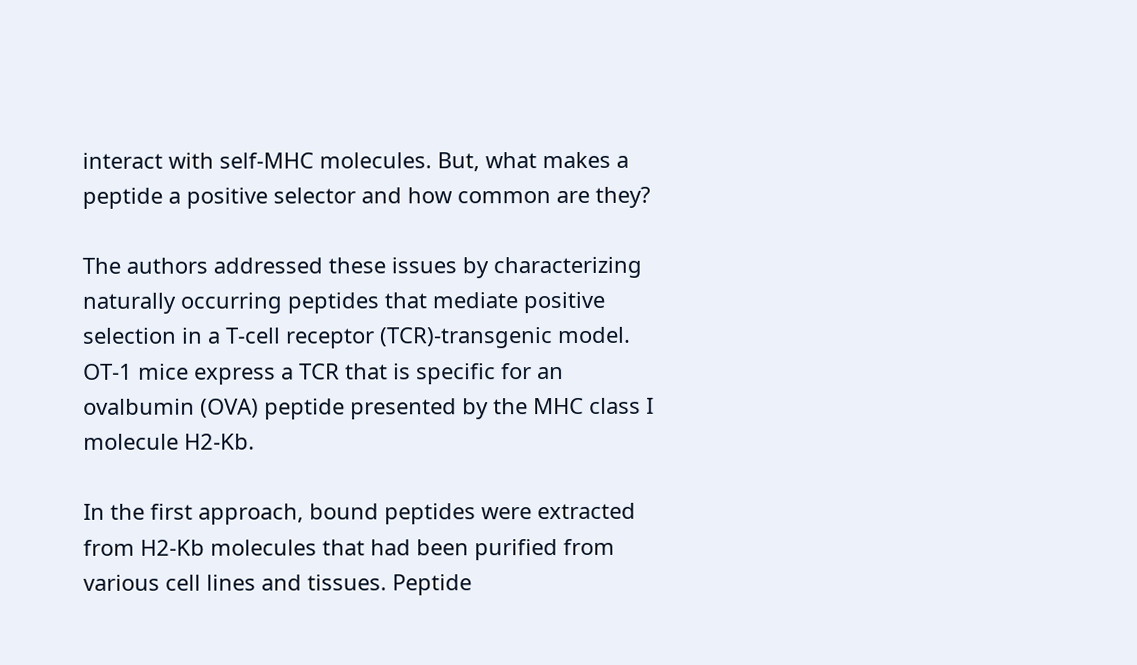interact with self-MHC molecules. But, what makes a peptide a positive selector and how common are they?

The authors addressed these issues by characterizing naturally occurring peptides that mediate positive selection in a T-cell receptor (TCR)-transgenic model. OT-1 mice express a TCR that is specific for an ovalbumin (OVA) peptide presented by the MHC class I molecule H2-Kb.

In the first approach, bound peptides were extracted from H2-Kb molecules that had been purified from various cell lines and tissues. Peptide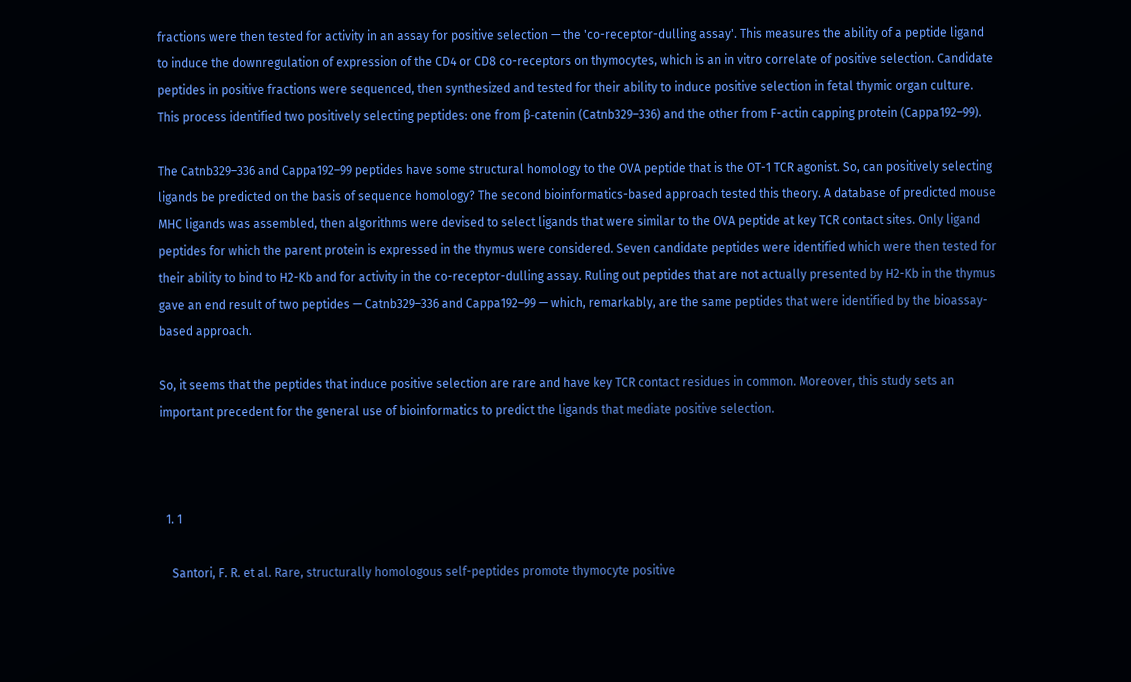fractions were then tested for activity in an assay for positive selection — the 'co-receptor-dulling assay'. This measures the ability of a peptide ligand to induce the downregulation of expression of the CD4 or CD8 co-receptors on thymocytes, which is an in vitro correlate of positive selection. Candidate peptides in positive fractions were sequenced, then synthesized and tested for their ability to induce positive selection in fetal thymic organ culture. This process identified two positively selecting peptides: one from β-catenin (Catnb329–336) and the other from F-actin capping protein (Cappa192–99).

The Catnb329–336 and Cappa192–99 peptides have some structural homology to the OVA peptide that is the OT-1 TCR agonist. So, can positively selecting ligands be predicted on the basis of sequence homology? The second bioinformatics-based approach tested this theory. A database of predicted mouse MHC ligands was assembled, then algorithms were devised to select ligands that were similar to the OVA peptide at key TCR contact sites. Only ligand peptides for which the parent protein is expressed in the thymus were considered. Seven candidate peptides were identified which were then tested for their ability to bind to H2-Kb and for activity in the co-receptor-dulling assay. Ruling out peptides that are not actually presented by H2-Kb in the thymus gave an end result of two peptides — Catnb329–336 and Cappa192–99 — which, remarkably, are the same peptides that were identified by the bioassay-based approach.

So, it seems that the peptides that induce positive selection are rare and have key TCR contact residues in common. Moreover, this study sets an important precedent for the general use of bioinformatics to predict the ligands that mediate positive selection.



  1. 1

    Santori, F. R. et al. Rare, structurally homologous self-peptides promote thymocyte positive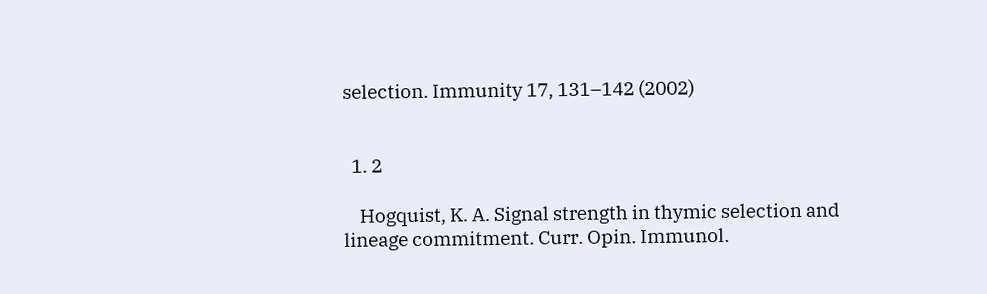selection. Immunity 17, 131–142 (2002)


  1. 2

    Hogquist, K. A. Signal strength in thymic selection and lineage commitment. Curr. Opin. Immunol.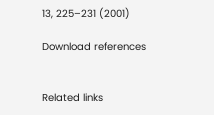13, 225–231 (2001)

Download references


Related links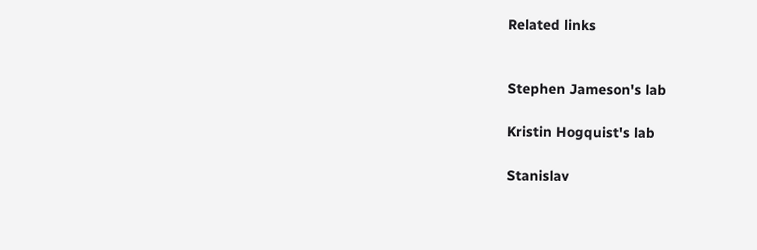Related links


Stephen Jameson's lab

Kristin Hogquist's lab

Stanislav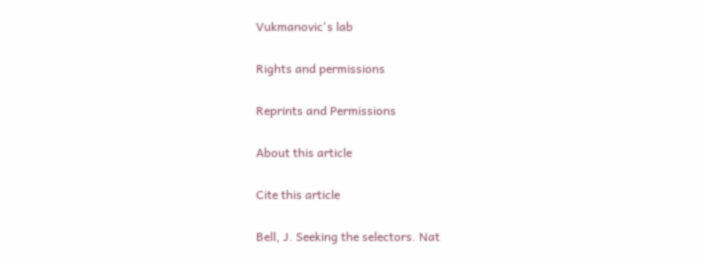Vukmanovic's lab

Rights and permissions

Reprints and Permissions

About this article

Cite this article

Bell, J. Seeking the selectors. Nat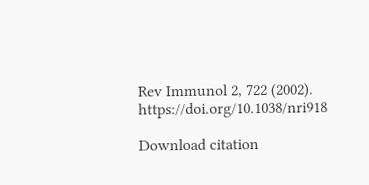Rev Immunol 2, 722 (2002). https://doi.org/10.1038/nri918

Download citation